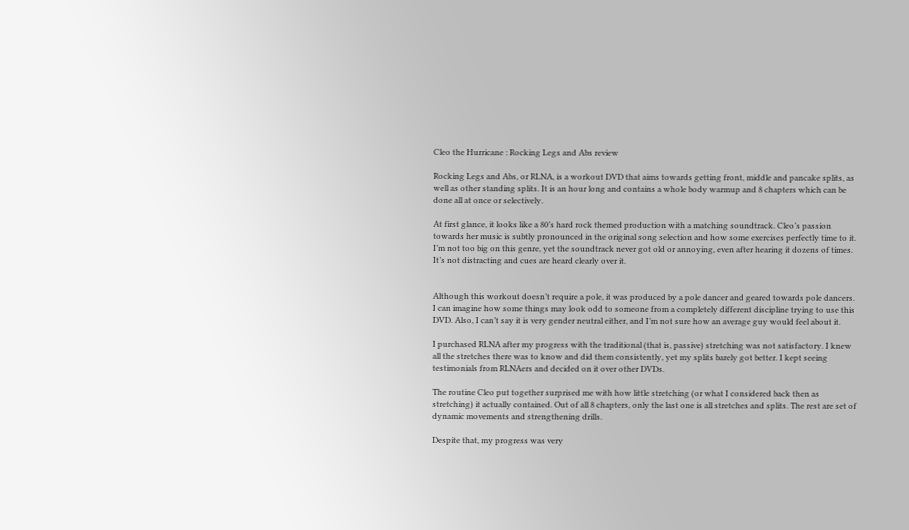Cleo the Hurricane : Rocking Legs and Abs review

Rocking Legs and Abs, or RLNA, is a workout DVD that aims towards getting front, middle and pancake splits, as well as other standing splits. It is an hour long and contains a whole body warmup and 8 chapters which can be done all at once or selectively.

At first glance, it looks like a 80’s hard rock themed production with a matching soundtrack. Cleo’s passion towards her music is subtly pronounced in the original song selection and how some exercises perfectly time to it. I’m not too big on this genre, yet the soundtrack never got old or annoying, even after hearing it dozens of times. It’s not distracting and cues are heard clearly over it.


Although this workout doesn’t require a pole, it was produced by a pole dancer and geared towards pole dancers. I can imagine how some things may look odd to someone from a completely different discipline trying to use this DVD. Also, I can’t say it is very gender neutral either, and I’m not sure how an average guy would feel about it.

I purchased RLNA after my progress with the traditional (that is, passive) stretching was not satisfactory. I knew all the stretches there was to know and did them consistently, yet my splits barely got better. I kept seeing testimonials from RLNAers and decided on it over other DVDs.

The routine Cleo put together surprised me with how little stretching (or what I considered back then as stretching) it actually contained. Out of all 8 chapters, only the last one is all stretches and splits. The rest are set of dynamic movements and strengthening drills.

Despite that, my progress was very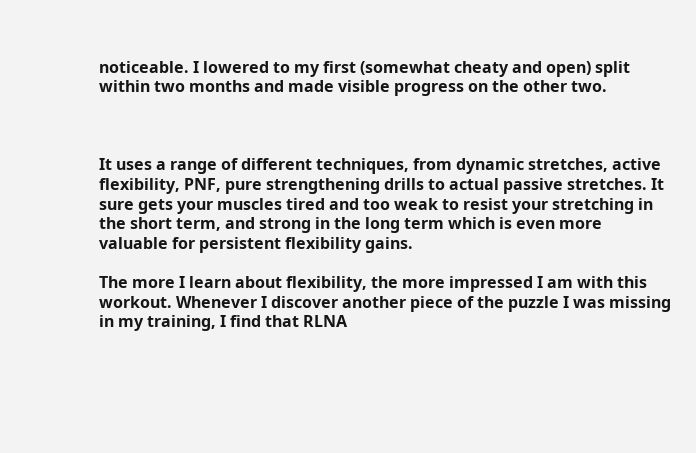noticeable. I lowered to my first (somewhat cheaty and open) split within two months and made visible progress on the other two.



It uses a range of different techniques, from dynamic stretches, active flexibility, PNF, pure strengthening drills to actual passive stretches. It sure gets your muscles tired and too weak to resist your stretching in the short term, and strong in the long term which is even more valuable for persistent flexibility gains.

The more I learn about flexibility, the more impressed I am with this workout. Whenever I discover another piece of the puzzle I was missing in my training, I find that RLNA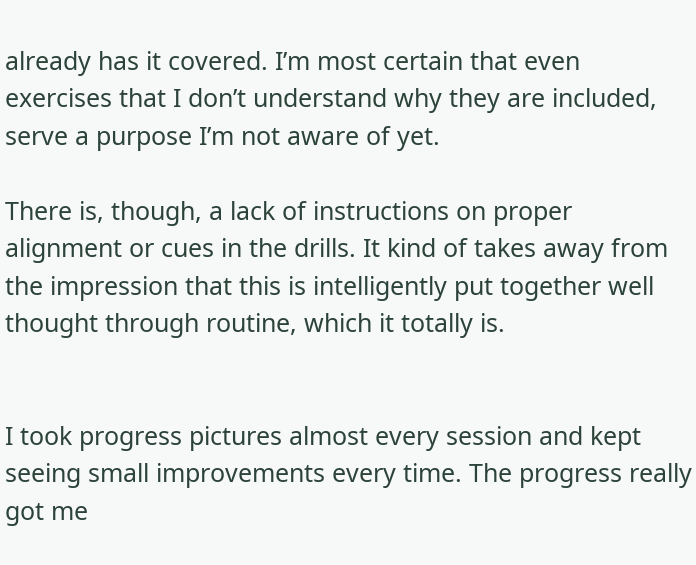already has it covered. I’m most certain that even exercises that I don’t understand why they are included, serve a purpose I’m not aware of yet.

There is, though, a lack of instructions on proper alignment or cues in the drills. It kind of takes away from the impression that this is intelligently put together well thought through routine, which it totally is.


I took progress pictures almost every session and kept seeing small improvements every time. The progress really got me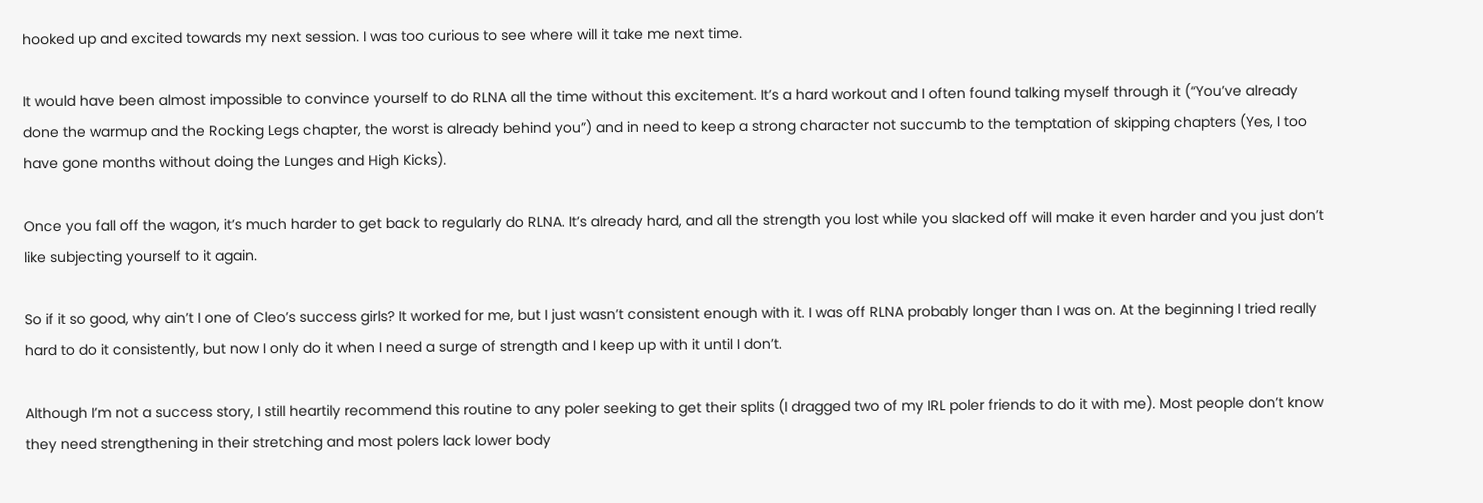hooked up and excited towards my next session. I was too curious to see where will it take me next time.

It would have been almost impossible to convince yourself to do RLNA all the time without this excitement. It’s a hard workout and I often found talking myself through it (“You’ve already done the warmup and the Rocking Legs chapter, the worst is already behind you”) and in need to keep a strong character not succumb to the temptation of skipping chapters (Yes, I too have gone months without doing the Lunges and High Kicks).

Once you fall off the wagon, it’s much harder to get back to regularly do RLNA. It’s already hard, and all the strength you lost while you slacked off will make it even harder and you just don’t like subjecting yourself to it again.

So if it so good, why ain’t I one of Cleo’s success girls? It worked for me, but I just wasn’t consistent enough with it. I was off RLNA probably longer than I was on. At the beginning I tried really hard to do it consistently, but now I only do it when I need a surge of strength and I keep up with it until I don’t.

Although I’m not a success story, I still heartily recommend this routine to any poler seeking to get their splits (I dragged two of my IRL poler friends to do it with me). Most people don’t know they need strengthening in their stretching and most polers lack lower body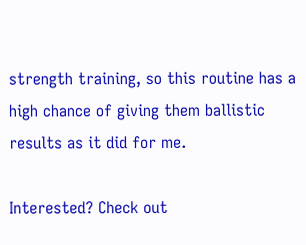strength training, so this routine has a high chance of giving them ballistic results as it did for me.

Interested? Check out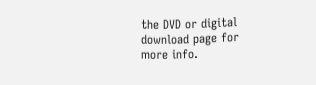the DVD or digital download page for more info.